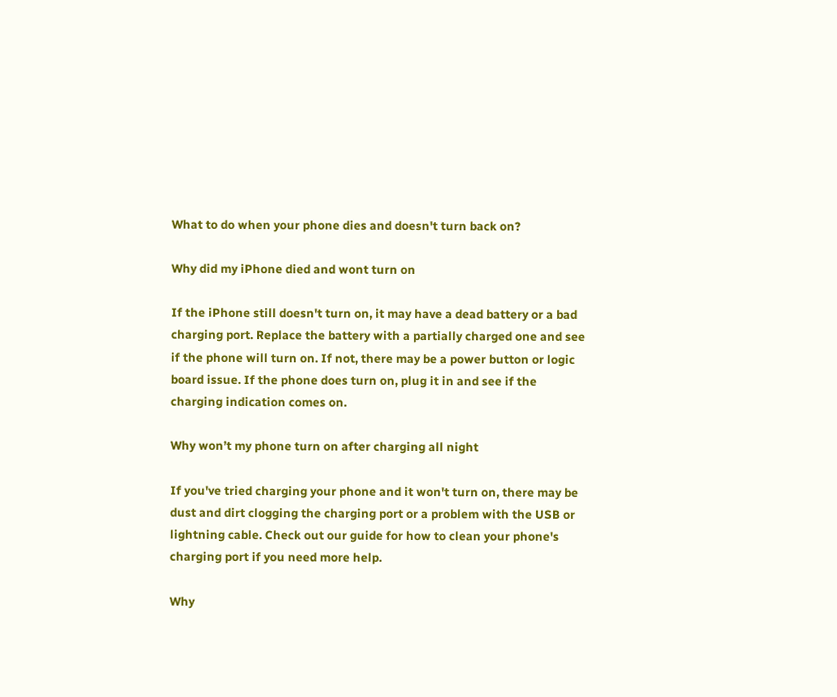What to do when your phone dies and doesn't turn back on?

Why did my iPhone died and wont turn on

If the iPhone still doesn't turn on, it may have a dead battery or a bad charging port. Replace the battery with a partially charged one and see if the phone will turn on. If not, there may be a power button or logic board issue. If the phone does turn on, plug it in and see if the charging indication comes on.

Why won’t my phone turn on after charging all night

If you've tried charging your phone and it won't turn on, there may be dust and dirt clogging the charging port or a problem with the USB or lightning cable. Check out our guide for how to clean your phone's charging port if you need more help.

Why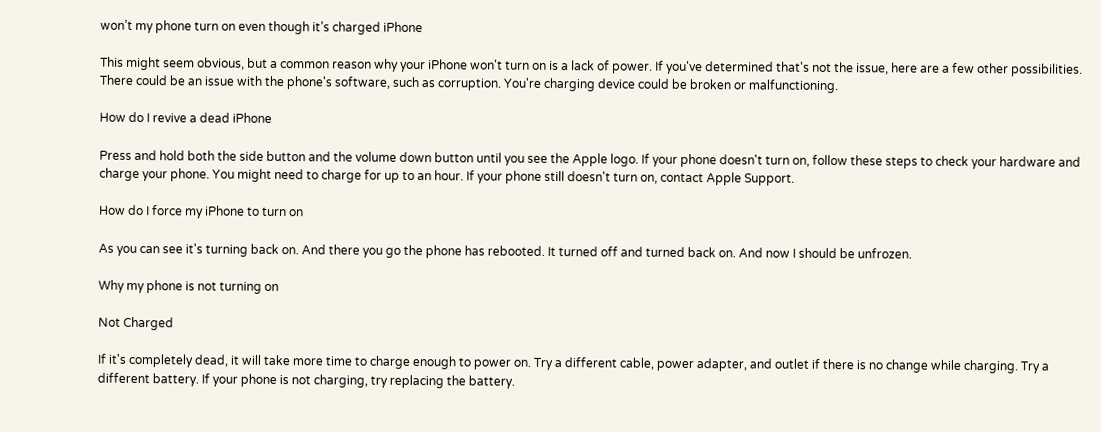won’t my phone turn on even though it’s charged iPhone

This might seem obvious, but a common reason why your iPhone won't turn on is a lack of power. If you've determined that's not the issue, here are a few other possibilities. There could be an issue with the phone's software, such as corruption. You're charging device could be broken or malfunctioning.

How do I revive a dead iPhone

Press and hold both the side button and the volume down button until you see the Apple logo. If your phone doesn't turn on, follow these steps to check your hardware and charge your phone. You might need to charge for up to an hour. If your phone still doesn't turn on, contact Apple Support.

How do I force my iPhone to turn on

As you can see it's turning back on. And there you go the phone has rebooted. It turned off and turned back on. And now I should be unfrozen.

Why my phone is not turning on

Not Charged

If it's completely dead, it will take more time to charge enough to power on. Try a different cable, power adapter, and outlet if there is no change while charging. Try a different battery. If your phone is not charging, try replacing the battery.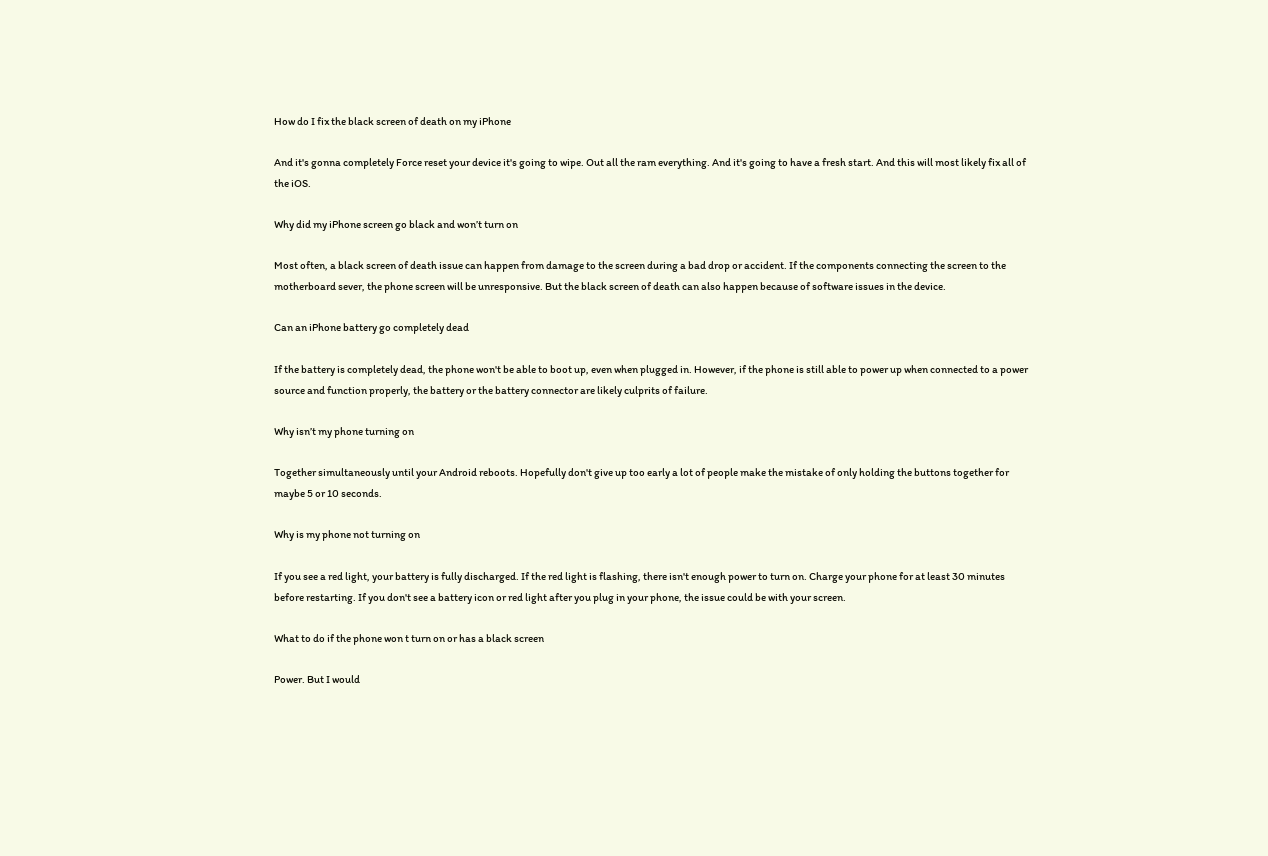How do I fix the black screen of death on my iPhone

And it's gonna completely Force reset your device it's going to wipe. Out all the ram everything. And it's going to have a fresh start. And this will most likely fix all of the iOS.

Why did my iPhone screen go black and won’t turn on

Most often, a black screen of death issue can happen from damage to the screen during a bad drop or accident. If the components connecting the screen to the motherboard sever, the phone screen will be unresponsive. But the black screen of death can also happen because of software issues in the device.

Can an iPhone battery go completely dead

If the battery is completely dead, the phone won't be able to boot up, even when plugged in. However, if the phone is still able to power up when connected to a power source and function properly, the battery or the battery connector are likely culprits of failure.

Why isn’t my phone turning on

Together simultaneously until your Android reboots. Hopefully don't give up too early a lot of people make the mistake of only holding the buttons together for maybe 5 or 10 seconds.

Why is my phone not turning on

If you see a red light, your battery is fully discharged. If the red light is flashing, there isn't enough power to turn on. Charge your phone for at least 30 minutes before restarting. If you don't see a battery icon or red light after you plug in your phone, the issue could be with your screen.

What to do if the phone won t turn on or has a black screen

Power. But I would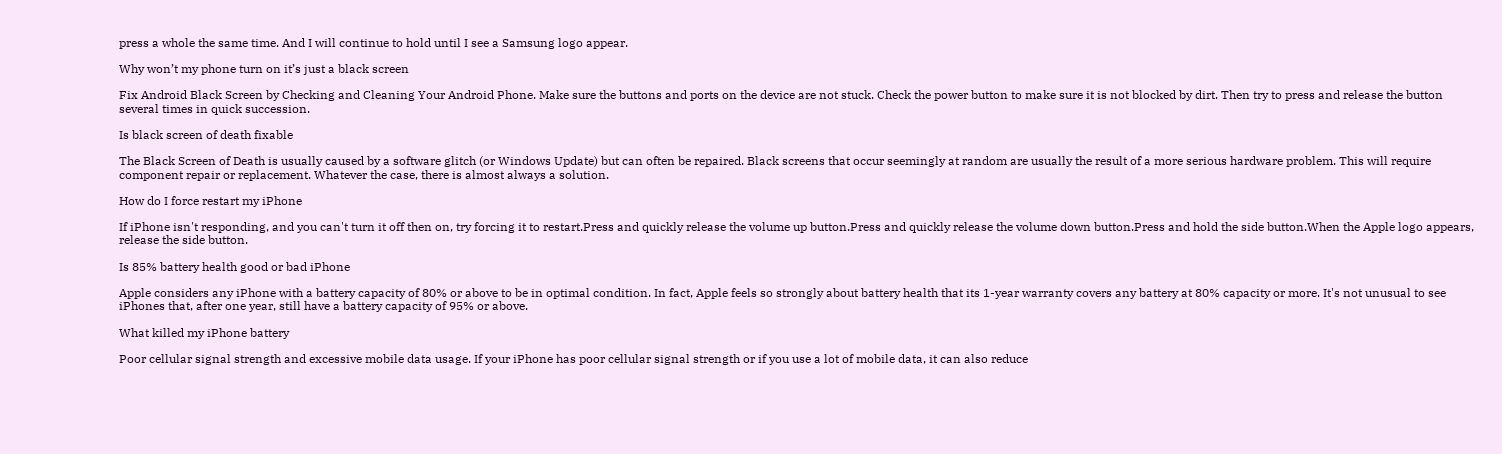press a whole the same time. And I will continue to hold until I see a Samsung logo appear.

Why won’t my phone turn on it’s just a black screen

Fix Android Black Screen by Checking and Cleaning Your Android Phone. Make sure the buttons and ports on the device are not stuck. Check the power button to make sure it is not blocked by dirt. Then try to press and release the button several times in quick succession.

Is black screen of death fixable

The Black Screen of Death is usually caused by a software glitch (or Windows Update) but can often be repaired. Black screens that occur seemingly at random are usually the result of a more serious hardware problem. This will require component repair or replacement. Whatever the case, there is almost always a solution.

How do I force restart my iPhone

If iPhone isn't responding, and you can't turn it off then on, try forcing it to restart.Press and quickly release the volume up button.Press and quickly release the volume down button.Press and hold the side button.When the Apple logo appears, release the side button.

Is 85% battery health good or bad iPhone

Apple considers any iPhone with a battery capacity of 80% or above to be in optimal condition. In fact, Apple feels so strongly about battery health that its 1-year warranty covers any battery at 80% capacity or more. It's not unusual to see iPhones that, after one year, still have a battery capacity of 95% or above.

What killed my iPhone battery

Poor cellular signal strength and excessive mobile data usage. If your iPhone has poor cellular signal strength or if you use a lot of mobile data, it can also reduce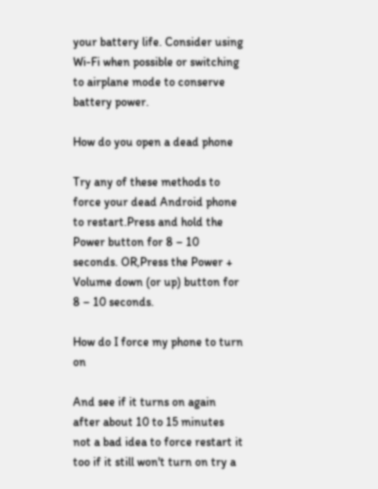your battery life. Consider using Wi-Fi when possible or switching to airplane mode to conserve battery power.

How do you open a dead phone

Try any of these methods to force your dead Android phone to restart.Press and hold the Power button for 8 – 10 seconds. OR,Press the Power + Volume down (or up) button for 8 – 10 seconds.

How do I force my phone to turn on

And see if it turns on again after about 10 to 15 minutes not a bad idea to force restart it too if it still won't turn on try a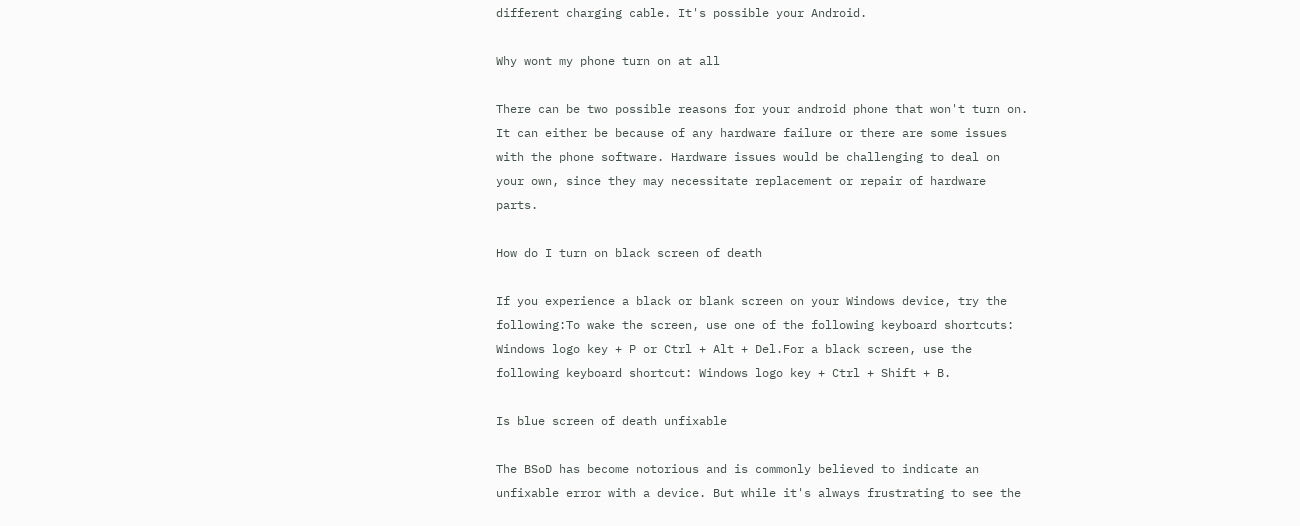different charging cable. It's possible your Android.

Why wont my phone turn on at all

There can be two possible reasons for your android phone that won't turn on. It can either be because of any hardware failure or there are some issues with the phone software. Hardware issues would be challenging to deal on your own, since they may necessitate replacement or repair of hardware parts.

How do I turn on black screen of death

If you experience a black or blank screen on your Windows device, try the following:To wake the screen, use one of the following keyboard shortcuts: Windows logo key + P or Ctrl + Alt + Del.For a black screen, use the following keyboard shortcut: Windows logo key + Ctrl + Shift + B.

Is blue screen of death unfixable

The BSoD has become notorious and is commonly believed to indicate an unfixable error with a device. But while it's always frustrating to see the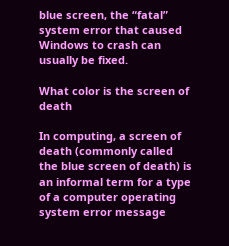blue screen, the “fatal” system error that caused Windows to crash can usually be fixed.

What color is the screen of death

In computing, a screen of death (commonly called the blue screen of death) is an informal term for a type of a computer operating system error message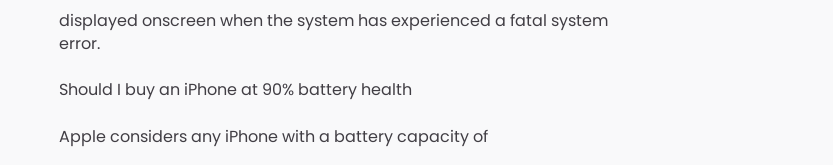displayed onscreen when the system has experienced a fatal system error.

Should I buy an iPhone at 90% battery health

Apple considers any iPhone with a battery capacity of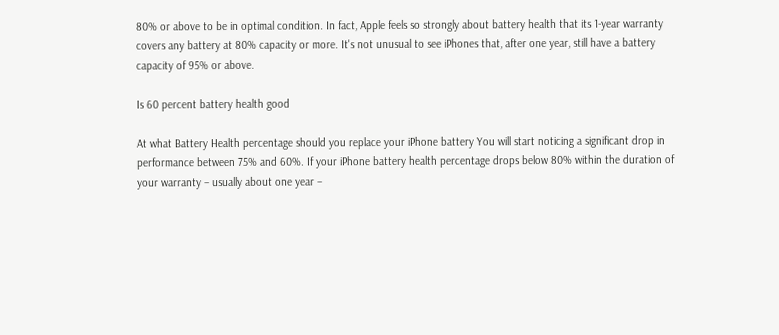80% or above to be in optimal condition. In fact, Apple feels so strongly about battery health that its 1-year warranty covers any battery at 80% capacity or more. It's not unusual to see iPhones that, after one year, still have a battery capacity of 95% or above.

Is 60 percent battery health good

At what Battery Health percentage should you replace your iPhone battery You will start noticing a significant drop in performance between 75% and 60%. If your iPhone battery health percentage drops below 80% within the duration of your warranty – usually about one year –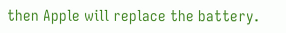then Apple will replace the battery.